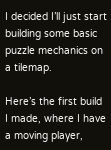I decided I’ll just start building some basic puzzle mechanics on a tilemap.

Here’s the first build I made, where I have a moving player,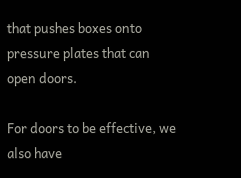that pushes boxes onto pressure plates that can open doors.

For doors to be effective, we also have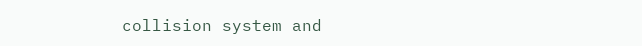collision system and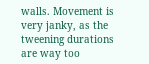walls. Movement is very janky, as the tweening durations are way too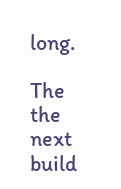long.

The the next build